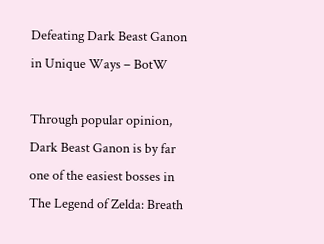Defeating Dark Beast Ganon in Unique Ways – BotW

Through popular opinion, Dark Beast Ganon is by far one of the easiest bosses in The Legend of Zelda: Breath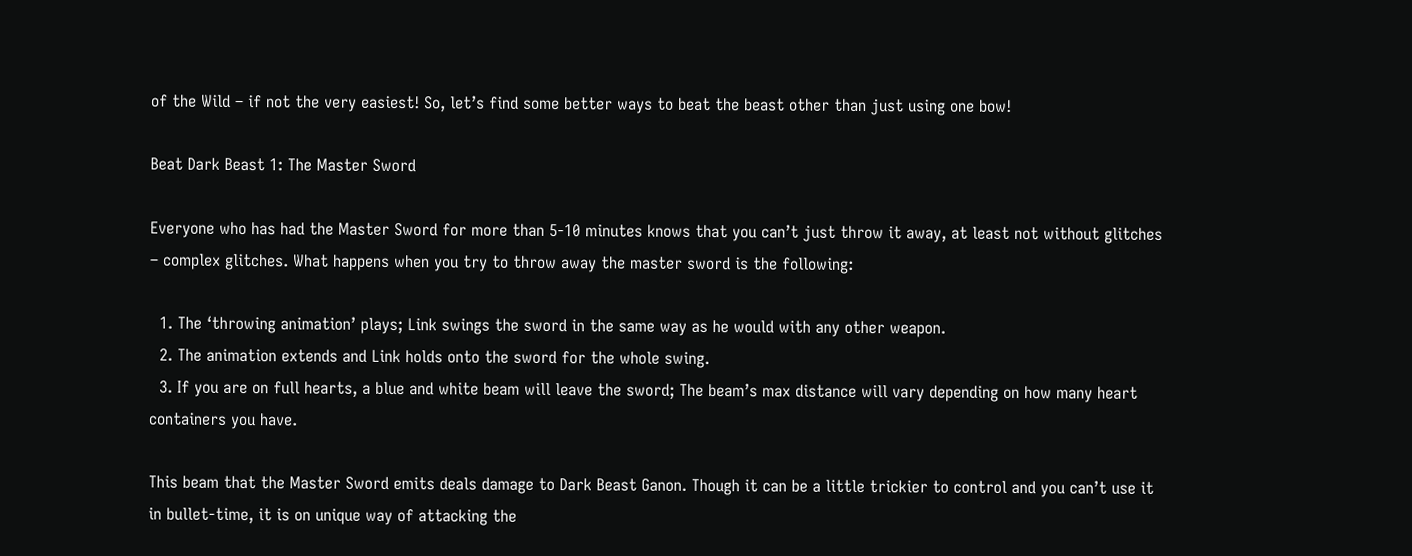of the Wild – if not the very easiest! So, let’s find some better ways to beat the beast other than just using one bow!

Beat Dark Beast 1: The Master Sword

Everyone who has had the Master Sword for more than 5-10 minutes knows that you can’t just throw it away, at least not without glitches – complex glitches. What happens when you try to throw away the master sword is the following:

  1. The ‘throwing animation’ plays; Link swings the sword in the same way as he would with any other weapon.
  2. The animation extends and Link holds onto the sword for the whole swing.
  3. If you are on full hearts, a blue and white beam will leave the sword; The beam’s max distance will vary depending on how many heart containers you have.

This beam that the Master Sword emits deals damage to Dark Beast Ganon. Though it can be a little trickier to control and you can’t use it in bullet-time, it is on unique way of attacking the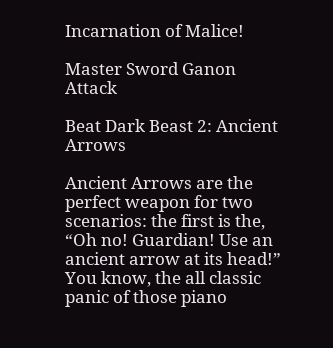Incarnation of Malice!

Master Sword Ganon Attack

Beat Dark Beast 2: Ancient Arrows

Ancient Arrows are the perfect weapon for two scenarios: the first is the, “Oh no! Guardian! Use an ancient arrow at its head!” You know, the all classic panic of those piano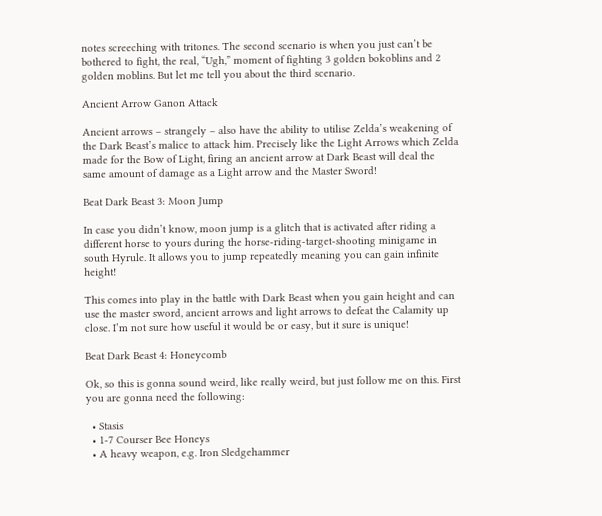notes screeching with tritones. The second scenario is when you just can’t be bothered to fight, the real, “Ugh,” moment of fighting 3 golden bokoblins and 2 golden moblins. But let me tell you about the third scenario.

Ancient Arrow Ganon Attack

Ancient arrows – strangely – also have the ability to utilise Zelda’s weakening of the Dark Beast’s malice to attack him. Precisely like the Light Arrows which Zelda made for the Bow of Light, firing an ancient arrow at Dark Beast will deal the same amount of damage as a Light arrow and the Master Sword!

Beat Dark Beast 3: Moon Jump

In case you didn’t know, moon jump is a glitch that is activated after riding a different horse to yours during the horse-riding-target-shooting minigame in south Hyrule. It allows you to jump repeatedly meaning you can gain infinite height!

This comes into play in the battle with Dark Beast when you gain height and can use the master sword, ancient arrows and light arrows to defeat the Calamity up close. I’m not sure how useful it would be or easy, but it sure is unique!

Beat Dark Beast 4: Honeycomb

Ok, so this is gonna sound weird, like really weird, but just follow me on this. First you are gonna need the following:

  • Stasis
  • 1-7 Courser Bee Honeys
  • A heavy weapon, e.g. Iron Sledgehammer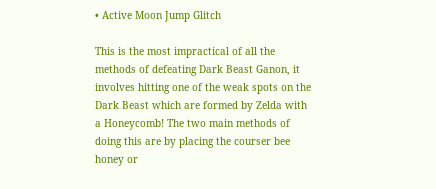• Active Moon Jump Glitch

This is the most impractical of all the methods of defeating Dark Beast Ganon, it involves hitting one of the weak spots on the Dark Beast which are formed by Zelda with a Honeycomb! The two main methods of doing this are by placing the courser bee honey or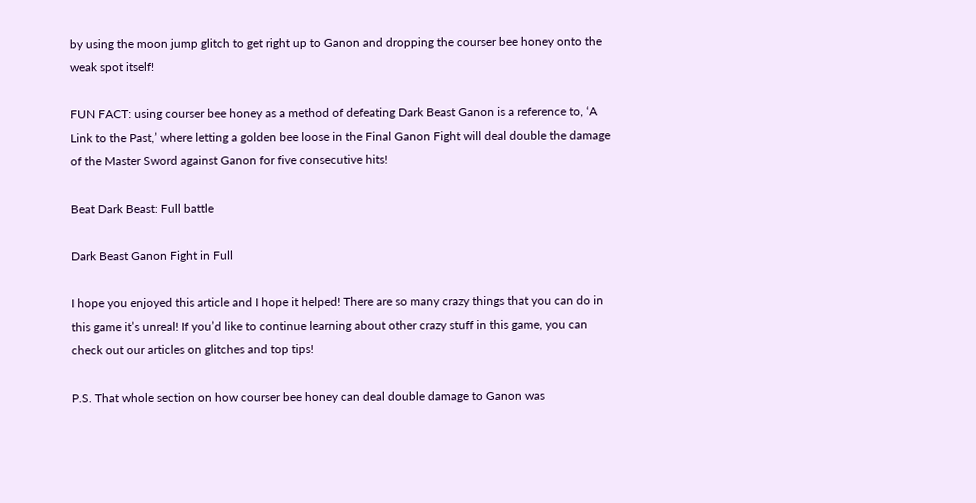by using the moon jump glitch to get right up to Ganon and dropping the courser bee honey onto the weak spot itself!

FUN FACT: using courser bee honey as a method of defeating Dark Beast Ganon is a reference to, ‘A Link to the Past,’ where letting a golden bee loose in the Final Ganon Fight will deal double the damage of the Master Sword against Ganon for five consecutive hits!

Beat Dark Beast: Full battle

Dark Beast Ganon Fight in Full

I hope you enjoyed this article and I hope it helped! There are so many crazy things that you can do in this game it’s unreal! If you’d like to continue learning about other crazy stuff in this game, you can check out our articles on glitches and top tips!

P.S. That whole section on how courser bee honey can deal double damage to Ganon was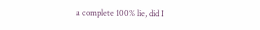a complete 100% lie, did I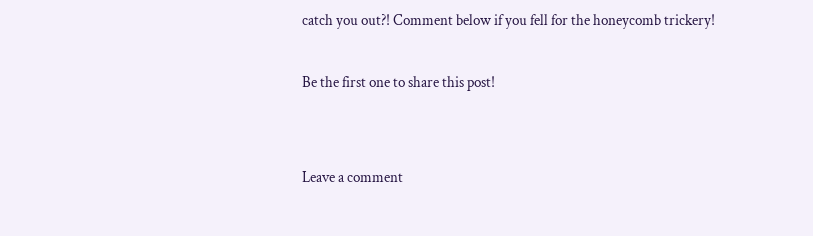catch you out?! Comment below if you fell for the honeycomb trickery!

Be the first one to share this post!


Leave a comment